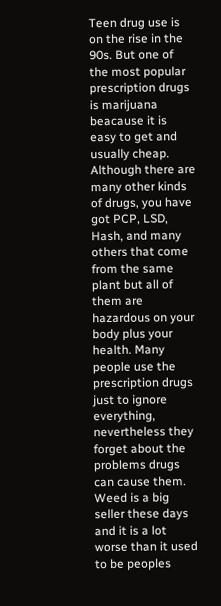Teen drug use is on the rise in the 90s. But one of the most popular prescription drugs is marijuana beacause it is easy to get and usually cheap. Although there are many other kinds of drugs, you have got PCP, LSD, Hash, and many others that come from the same plant but all of them are hazardous on your body plus your health. Many people use the prescription drugs just to ignore everything, nevertheless they forget about the problems drugs can cause them. Weed is a big seller these days and it is a lot worse than it used to be peoples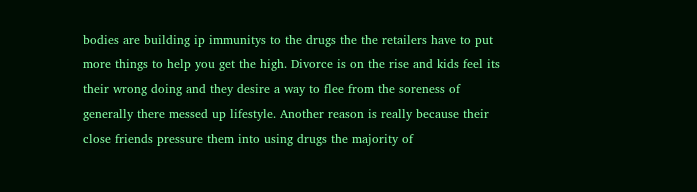bodies are building ip immunitys to the drugs the the retailers have to put more things to help you get the high. Divorce is on the rise and kids feel its their wrong doing and they desire a way to flee from the soreness of generally there messed up lifestyle. Another reason is really because their close friends pressure them into using drugs the majority of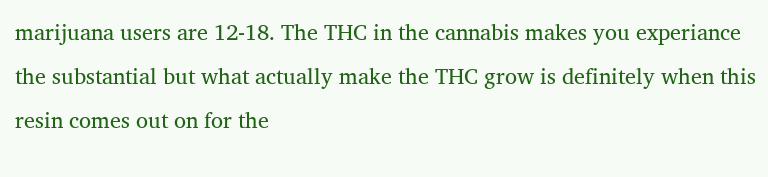marijuana users are 12-18. The THC in the cannabis makes you experiance the substantial but what actually make the THC grow is definitely when this resin comes out on for the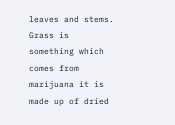leaves and stems. Grass is something which comes from marijuana it is made up of dried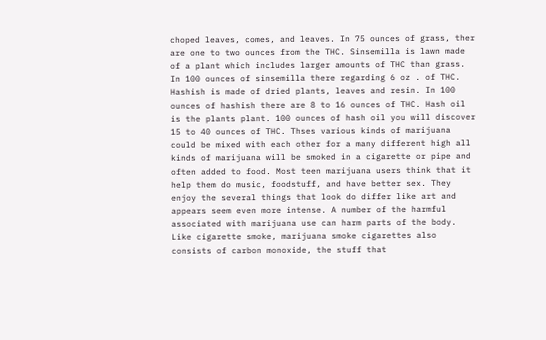choped leaves, comes, and leaves. In 75 ounces of grass, ther are one to two ounces from the THC. Sinsemilla is lawn made of a plant which includes larger amounts of THC than grass. In 100 ounces of sinsemilla there regarding 6 oz . of THC. Hashish is made of dried plants, leaves and resin. In 100 ounces of hashish there are 8 to 16 ounces of THC. Hash oil is the plants plant. 100 ounces of hash oil you will discover 15 to 40 ounces of THC. Thses various kinds of marijuana could be mixed with each other for a many different high all kinds of marijuana will be smoked in a cigarette or pipe and often added to food. Most teen marijuana users think that it help them do music, foodstuff, and have better sex. They enjoy the several things that look do differ like art and appears seem even more intense. A number of the harmful associated with marijuana use can harm parts of the body. Like cigarette smoke, marijuana smoke cigarettes also consists of carbon monoxide, the stuff that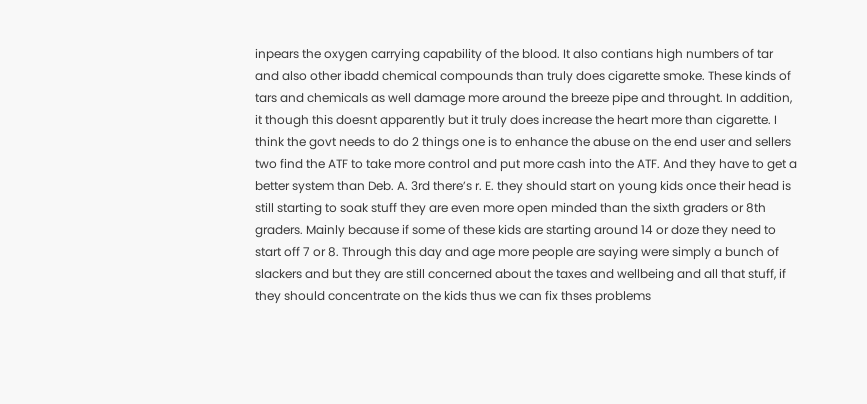inpears the oxygen carrying capability of the blood. It also contians high numbers of tar and also other ibadd chemical compounds than truly does cigarette smoke. These kinds of tars and chemicals as well damage more around the breeze pipe and throught. In addition, it though this doesnt apparently but it truly does increase the heart more than cigarette. I think the govt needs to do 2 things one is to enhance the abuse on the end user and sellers two find the ATF to take more control and put more cash into the ATF. And they have to get a better system than Deb. A. 3rd there’s r. E. they should start on young kids once their head is still starting to soak stuff they are even more open minded than the sixth graders or 8th graders. Mainly because if some of these kids are starting around 14 or doze they need to start off 7 or 8. Through this day and age more people are saying were simply a bunch of slackers and but they are still concerned about the taxes and wellbeing and all that stuff, if they should concentrate on the kids thus we can fix thses problems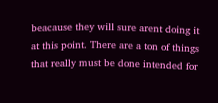beacause they will sure arent doing it at this point. There are a ton of things that really must be done intended for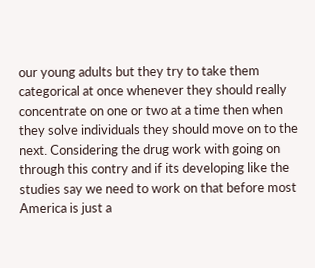our young adults but they try to take them categorical at once whenever they should really concentrate on one or two at a time then when they solve individuals they should move on to the next. Considering the drug work with going on through this contry and if its developing like the studies say we need to work on that before most America is just a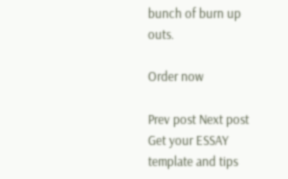bunch of burn up outs.

Order now

Prev post Next post
Get your ESSAY template and tips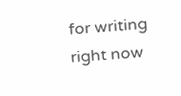for writing right now